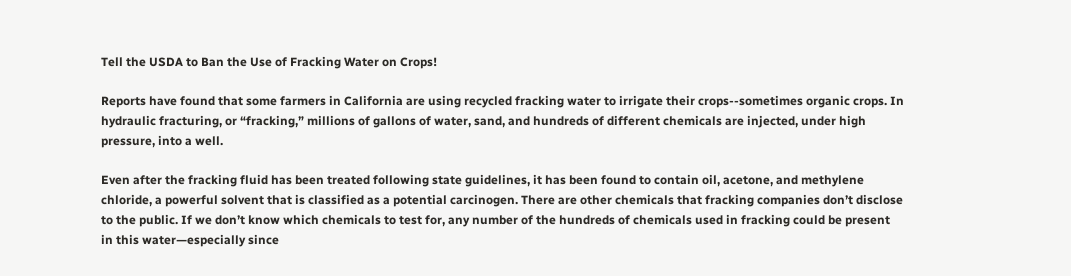Tell the USDA to Ban the Use of Fracking Water on Crops!

Reports have found that some farmers in California are using recycled fracking water to irrigate their crops--sometimes organic crops. In hydraulic fracturing, or “fracking,” millions of gallons of water, sand, and hundreds of different chemicals are injected, under high pressure, into a well.

Even after the fracking fluid has been treated following state guidelines, it has been found to contain oil, acetone, and methylene chloride, a powerful solvent that is classified as a potential carcinogen. There are other chemicals that fracking companies don’t disclose to the public. If we don’t know which chemicals to test for, any number of the hundreds of chemicals used in fracking could be present in this water—especially since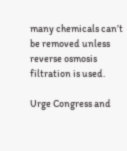many chemicals can’t be removed unless reverse osmosis filtration is used.

Urge Congress and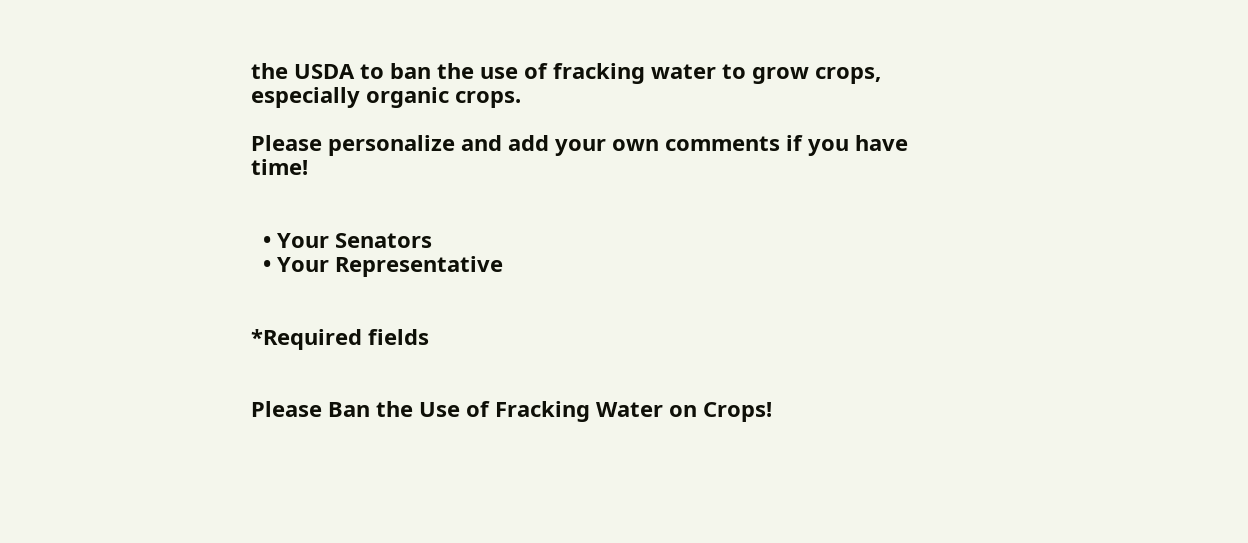the USDA to ban the use of fracking water to grow crops, especially organic crops.

Please personalize and add your own comments if you have time!


  • Your Senators
  • Your Representative


*Required fields


Please Ban the Use of Fracking Water on Crops!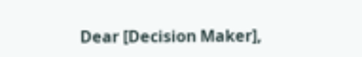Dear [Decision Maker],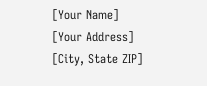[Your Name]
[Your Address]
[City, State ZIP]